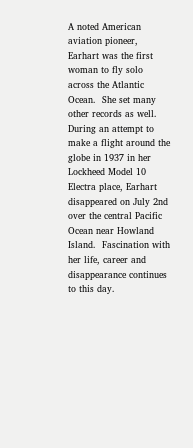A noted American aviation pioneer, Earhart was the first woman to fly solo across the Atlantic Ocean.  She set many other records as well.  During an attempt to make a flight around the globe in 1937 in her Lockheed Model 10 Electra place, Earhart disappeared on July 2nd over the central Pacific Ocean near Howland Island.  Fascination with her life, career and disappearance continues to this day.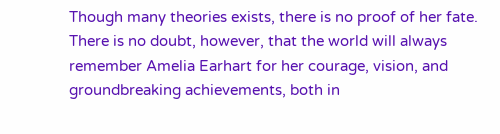Though many theories exists, there is no proof of her fate.  There is no doubt, however, that the world will always remember Amelia Earhart for her courage, vision, and groundbreaking achievements, both in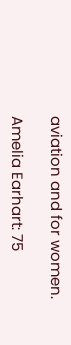aviation and for women.

Amelia Earhart: 75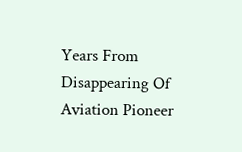Years From Disappearing Of Aviation Pioneer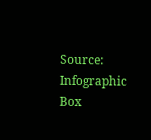Source: Infographic Box